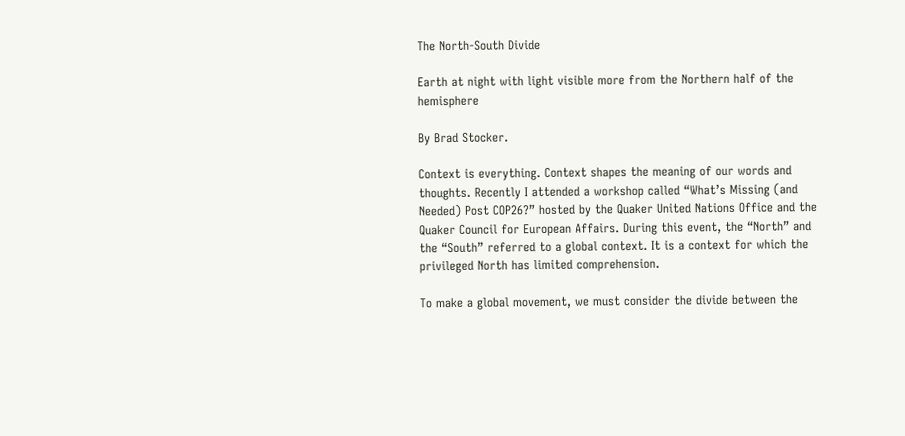The North-South Divide

Earth at night with light visible more from the Northern half of the hemisphere

By Brad Stocker.

Context is everything. Context shapes the meaning of our words and thoughts. Recently I attended a workshop called “What’s Missing (and Needed) Post COP26?” hosted by the Quaker United Nations Office and the Quaker Council for European Affairs. During this event, the “North” and the “South” referred to a global context. It is a context for which the privileged North has limited comprehension.

To make a global movement, we must consider the divide between the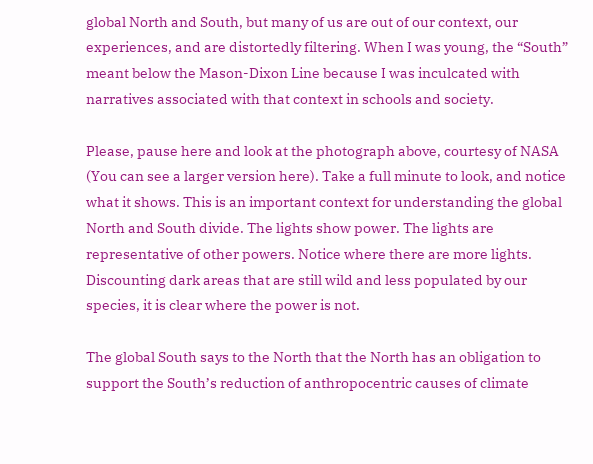global North and South, but many of us are out of our context, our experiences, and are distortedly filtering. When I was young, the “South” meant below the Mason-Dixon Line because I was inculcated with narratives associated with that context in schools and society.

Please, pause here and look at the photograph above, courtesy of NASA (You can see a larger version here). Take a full minute to look, and notice what it shows. This is an important context for understanding the global North and South divide. The lights show power. The lights are representative of other powers. Notice where there are more lights. Discounting dark areas that are still wild and less populated by our species, it is clear where the power is not.

The global South says to the North that the North has an obligation to support the South’s reduction of anthropocentric causes of climate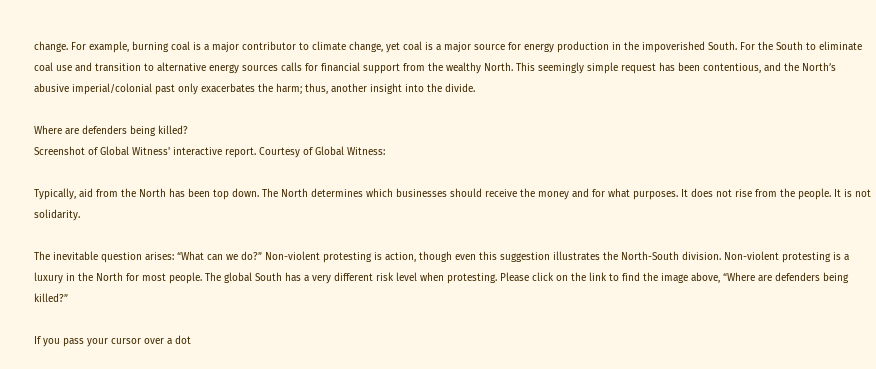change. For example, burning coal is a major contributor to climate change, yet coal is a major source for energy production in the impoverished South. For the South to eliminate coal use and transition to alternative energy sources calls for financial support from the wealthy North. This seemingly simple request has been contentious, and the North’s abusive imperial/colonial past only exacerbates the harm; thus, another insight into the divide.

Where are defenders being killed?
Screenshot of Global Witness' interactive report. Courtesy of Global Witness:

Typically, aid from the North has been top down. The North determines which businesses should receive the money and for what purposes. It does not rise from the people. It is not solidarity.

The inevitable question arises: “What can we do?” Non-violent protesting is action, though even this suggestion illustrates the North-South division. Non-violent protesting is a luxury in the North for most people. The global South has a very different risk level when protesting. Please click on the link to find the image above, “Where are defenders being killed?”

If you pass your cursor over a dot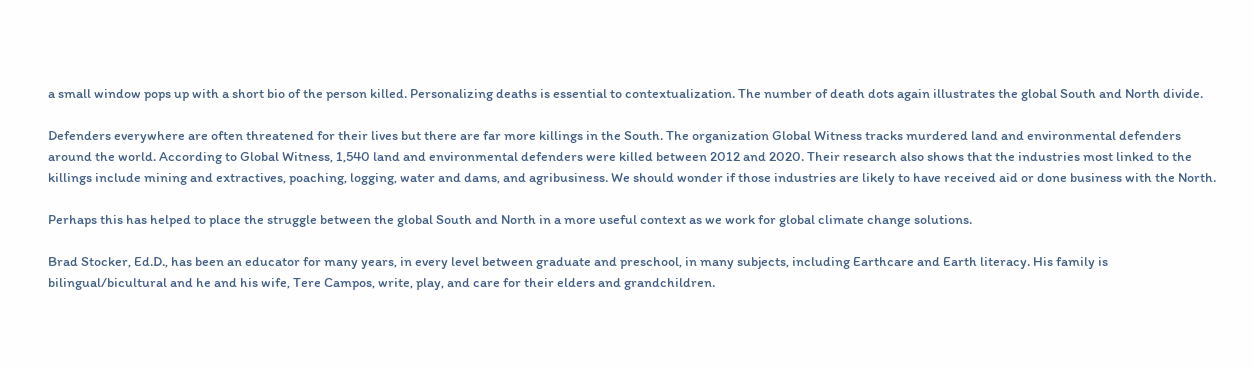a small window pops up with a short bio of the person killed. Personalizing deaths is essential to contextualization. The number of death dots again illustrates the global South and North divide.

Defenders everywhere are often threatened for their lives but there are far more killings in the South. The organization Global Witness tracks murdered land and environmental defenders around the world. According to Global Witness, 1,540 land and environmental defenders were killed between 2012 and 2020. Their research also shows that the industries most linked to the killings include mining and extractives, poaching, logging, water and dams, and agribusiness. We should wonder if those industries are likely to have received aid or done business with the North.

Perhaps this has helped to place the struggle between the global South and North in a more useful context as we work for global climate change solutions.

Brad Stocker, Ed.D., has been an educator for many years, in every level between graduate and preschool, in many subjects, including Earthcare and Earth literacy. His family is bilingual/bicultural and he and his wife, Tere Campos, write, play, and care for their elders and grandchildren.